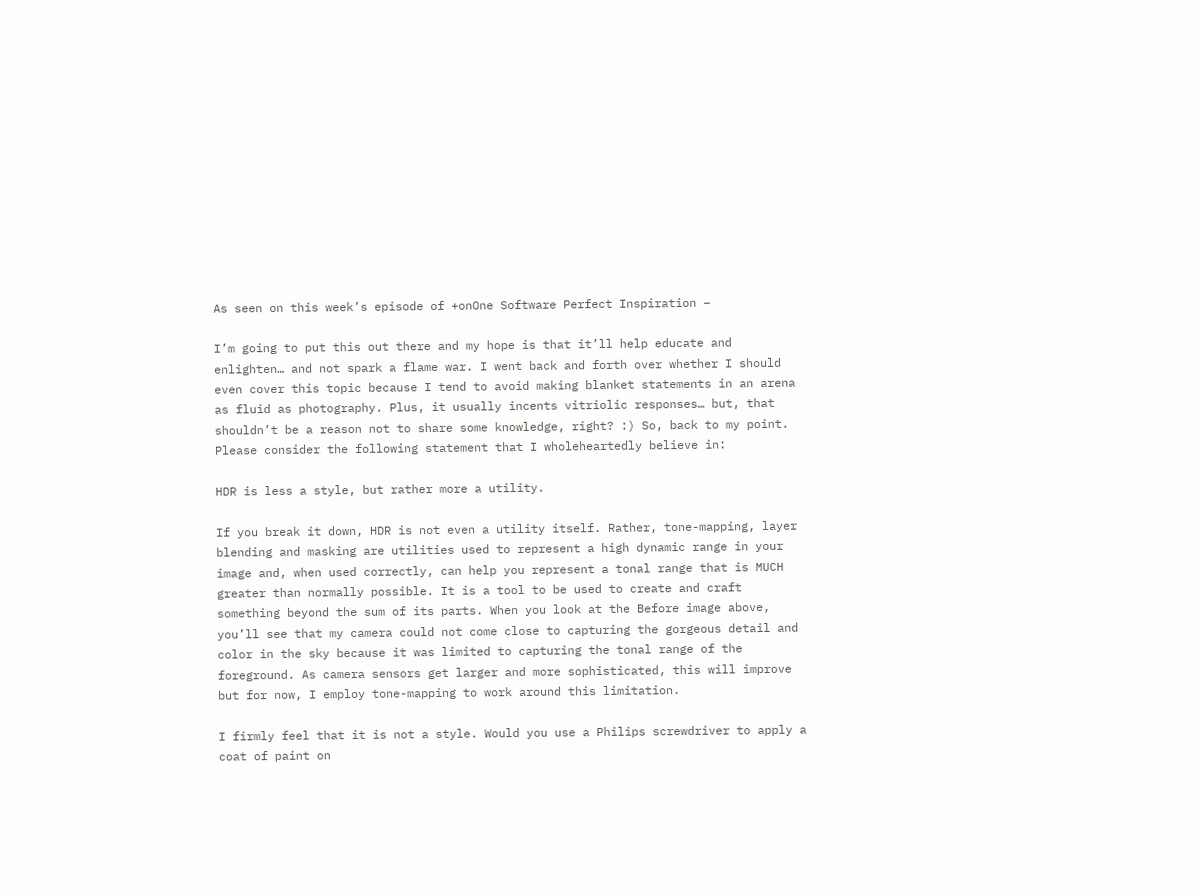As seen on this week’s episode of +onOne Software Perfect Inspiration –

I’m going to put this out there and my hope is that it’ll help educate and enlighten… and not spark a flame war. I went back and forth over whether I should even cover this topic because I tend to avoid making blanket statements in an arena as fluid as photography. Plus, it usually incents vitriolic responses… but, that shouldn’t be a reason not to share some knowledge, right? :) So, back to my point. Please consider the following statement that I wholeheartedly believe in:

HDR is less a style, but rather more a utility.

If you break it down, HDR is not even a utility itself. Rather, tone-mapping, layer blending and masking are utilities used to represent a high dynamic range in your image and, when used correctly, can help you represent a tonal range that is MUCH greater than normally possible. It is a tool to be used to create and craft something beyond the sum of its parts. When you look at the Before image above, you’ll see that my camera could not come close to capturing the gorgeous detail and color in the sky because it was limited to capturing the tonal range of the foreground. As camera sensors get larger and more sophisticated, this will improve but for now, I employ tone-mapping to work around this limitation.

I firmly feel that it is not a style. Would you use a Philips screwdriver to apply a coat of paint on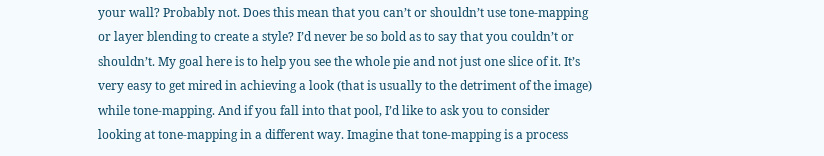your wall? Probably not. Does this mean that you can’t or shouldn’t use tone-mapping or layer blending to create a style? I’d never be so bold as to say that you couldn’t or shouldn’t. My goal here is to help you see the whole pie and not just one slice of it. It’s very easy to get mired in achieving a look (that is usually to the detriment of the image) while tone-mapping. And if you fall into that pool, I’d like to ask you to consider looking at tone-mapping in a different way. Imagine that tone-mapping is a process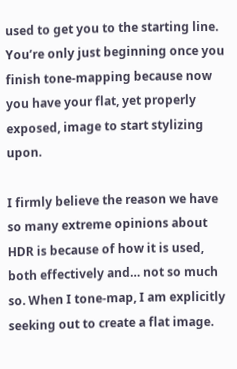used to get you to the starting line. You’re only just beginning once you finish tone-mapping because now you have your flat, yet properly exposed, image to start stylizing upon.

I firmly believe the reason we have so many extreme opinions about HDR is because of how it is used, both effectively and… not so much so. When I tone-map, I am explicitly seeking out to create a flat image.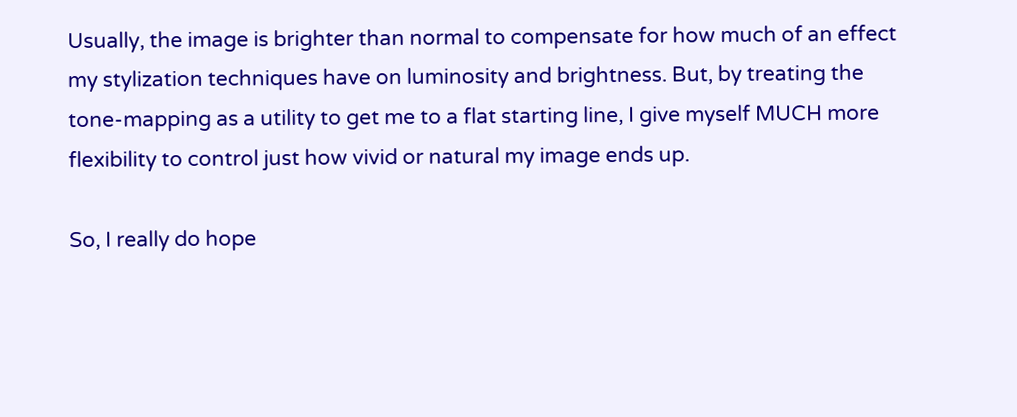Usually, the image is brighter than normal to compensate for how much of an effect my stylization techniques have on luminosity and brightness. But, by treating the tone-mapping as a utility to get me to a flat starting line, I give myself MUCH more flexibility to control just how vivid or natural my image ends up.

So, I really do hope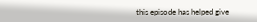this episode has helped give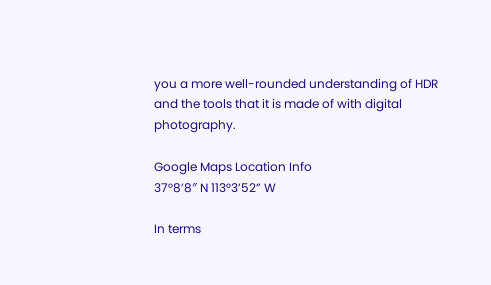you a more well-rounded understanding of HDR and the tools that it is made of with digital photography.

Google Maps Location Info
37°8’8″ N 113°3’52” W

In terms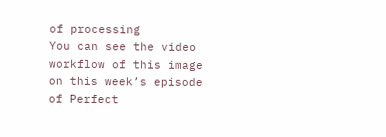of processing
You can see the video workflow of this image on this week’s episode of Perfect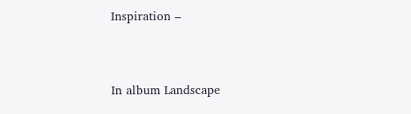Inspiration –


In album Landscape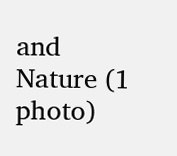and Nature (1 photo)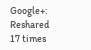Google+: Reshared 17 times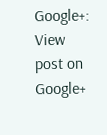Google+: View post on Google+